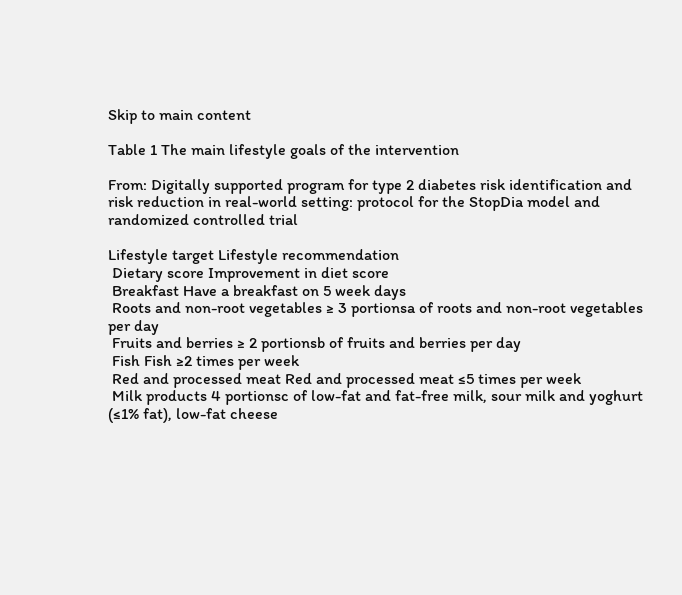Skip to main content

Table 1 The main lifestyle goals of the intervention

From: Digitally supported program for type 2 diabetes risk identification and risk reduction in real-world setting: protocol for the StopDia model and randomized controlled trial

Lifestyle target Lifestyle recommendation
 Dietary score Improvement in diet score
 Breakfast Have a breakfast on 5 week days
 Roots and non-root vegetables ≥ 3 portionsa of roots and non-root vegetables per day
 Fruits and berries ≥ 2 portionsb of fruits and berries per day
 Fish Fish ≥2 times per week
 Red and processed meat Red and processed meat ≤5 times per week
 Milk products 4 portionsc of low-fat and fat-free milk, sour milk and yoghurt (≤1% fat), low-fat cheese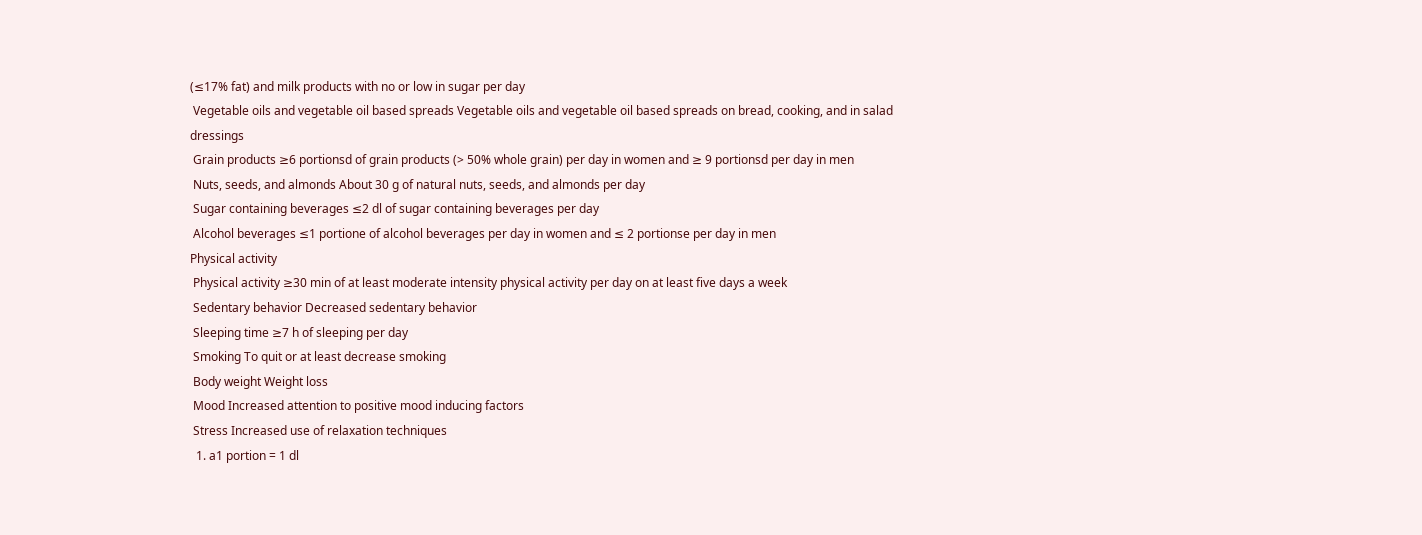(≤17% fat) and milk products with no or low in sugar per day
 Vegetable oils and vegetable oil based spreads Vegetable oils and vegetable oil based spreads on bread, cooking, and in salad dressings
 Grain products ≥6 portionsd of grain products (> 50% whole grain) per day in women and ≥ 9 portionsd per day in men
 Nuts, seeds, and almonds About 30 g of natural nuts, seeds, and almonds per day
 Sugar containing beverages ≤2 dl of sugar containing beverages per day
 Alcohol beverages ≤1 portione of alcohol beverages per day in women and ≤ 2 portionse per day in men
Physical activity
 Physical activity ≥30 min of at least moderate intensity physical activity per day on at least five days a week
 Sedentary behavior Decreased sedentary behavior
 Sleeping time ≥7 h of sleeping per day
 Smoking To quit or at least decrease smoking
 Body weight Weight loss
 Mood Increased attention to positive mood inducing factors
 Stress Increased use of relaxation techniques
  1. a1 portion = 1 dl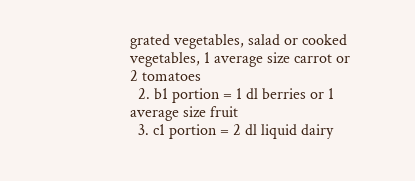grated vegetables, salad or cooked vegetables, 1 average size carrot or 2 tomatoes
  2. b1 portion = 1 dl berries or 1 average size fruit
  3. c1 portion = 2 dl liquid dairy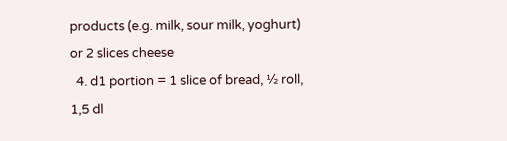products (e.g. milk, sour milk, yoghurt) or 2 slices cheese
  4. d1 portion = 1 slice of bread, ½ roll, 1,5 dl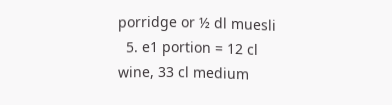porridge or ½ dl muesli
  5. e1 portion = 12 cl wine, 33 cl medium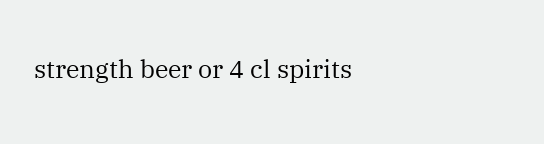strength beer or 4 cl spirits